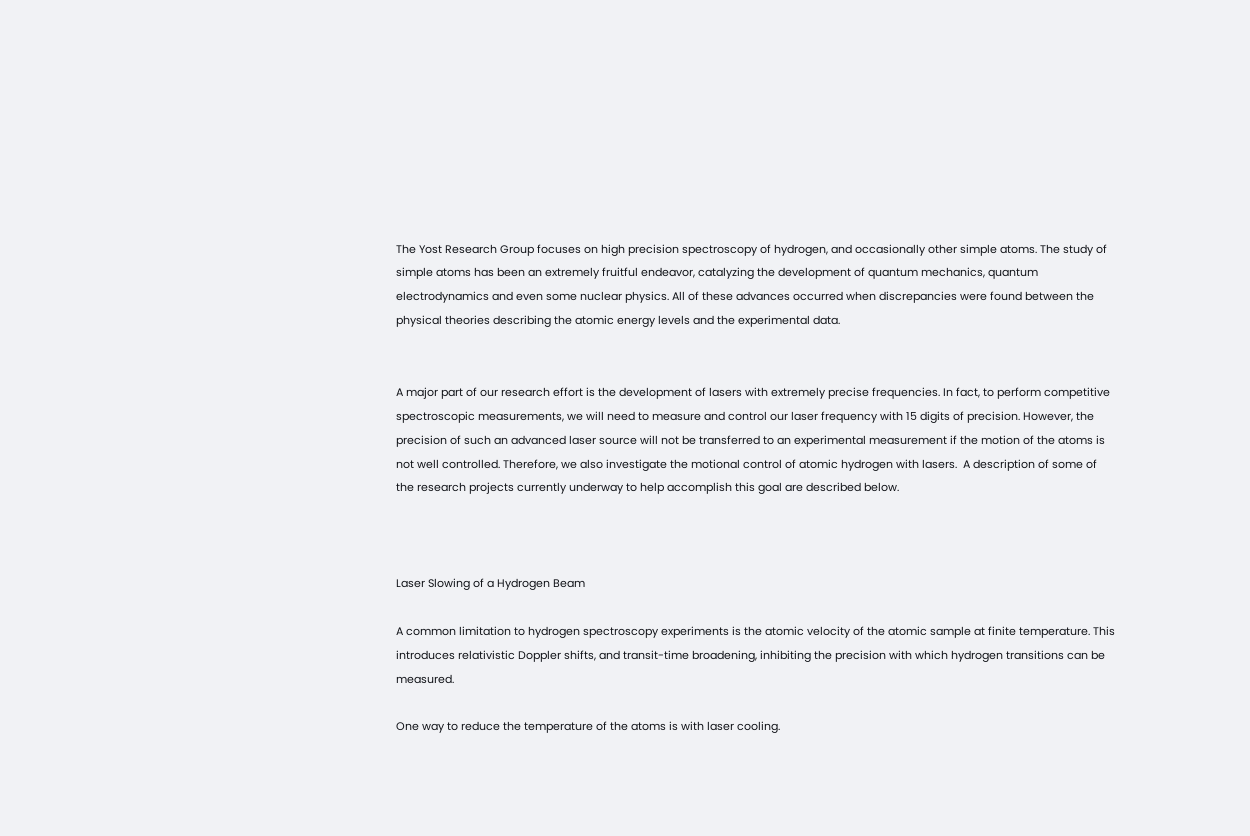The Yost Research Group focuses on high precision spectroscopy of hydrogen, and occasionally other simple atoms. The study of simple atoms has been an extremely fruitful endeavor, catalyzing the development of quantum mechanics, quantum electrodynamics and even some nuclear physics. All of these advances occurred when discrepancies were found between the physical theories describing the atomic energy levels and the experimental data.


A major part of our research effort is the development of lasers with extremely precise frequencies. In fact, to perform competitive spectroscopic measurements, we will need to measure and control our laser frequency with 15 digits of precision. However, the precision of such an advanced laser source will not be transferred to an experimental measurement if the motion of the atoms is not well controlled. Therefore, we also investigate the motional control of atomic hydrogen with lasers.  A description of some of the research projects currently underway to help accomplish this goal are described below.



Laser Slowing of a Hydrogen Beam

A common limitation to hydrogen spectroscopy experiments is the atomic velocity of the atomic sample at finite temperature. This introduces relativistic Doppler shifts, and transit-time broadening, inhibiting the precision with which hydrogen transitions can be measured.

One way to reduce the temperature of the atoms is with laser cooling.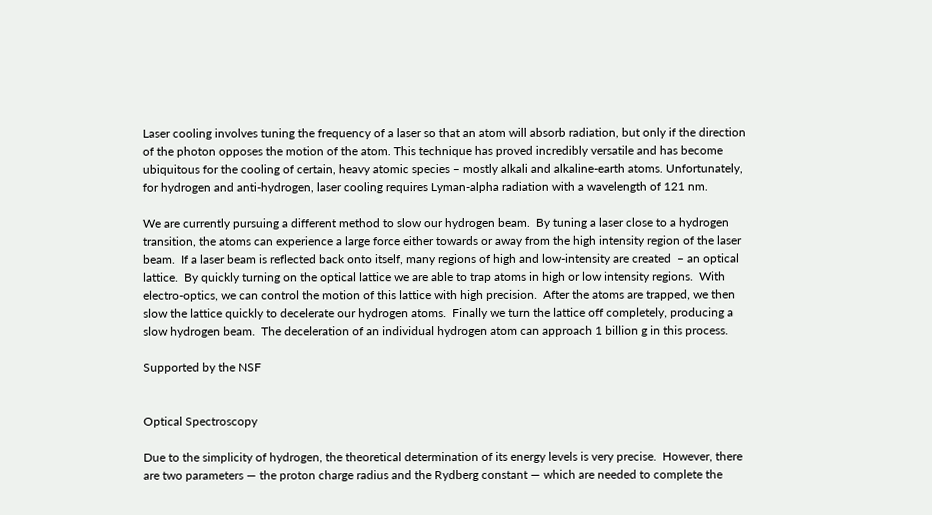Laser cooling involves tuning the frequency of a laser so that an atom will absorb radiation, but only if the direction of the photon opposes the motion of the atom. This technique has proved incredibly versatile and has become ubiquitous for the cooling of certain, heavy atomic species – mostly alkali and alkaline-earth atoms. Unfortunately, for hydrogen and anti-hydrogen, laser cooling requires Lyman-alpha radiation with a wavelength of 121 nm.

We are currently pursuing a different method to slow our hydrogen beam.  By tuning a laser close to a hydrogen transition, the atoms can experience a large force either towards or away from the high intensity region of the laser beam.  If a laser beam is reflected back onto itself, many regions of high and low-intensity are created  – an optical lattice.  By quickly turning on the optical lattice we are able to trap atoms in high or low intensity regions.  With electro-optics, we can control the motion of this lattice with high precision.  After the atoms are trapped, we then slow the lattice quickly to decelerate our hydrogen atoms.  Finally we turn the lattice off completely, producing a slow hydrogen beam.  The deceleration of an individual hydrogen atom can approach 1 billion g in this process.

Supported by the NSF


Optical Spectroscopy

Due to the simplicity of hydrogen, the theoretical determination of its energy levels is very precise.  However, there are two parameters — the proton charge radius and the Rydberg constant — which are needed to complete the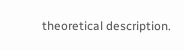theoretical description.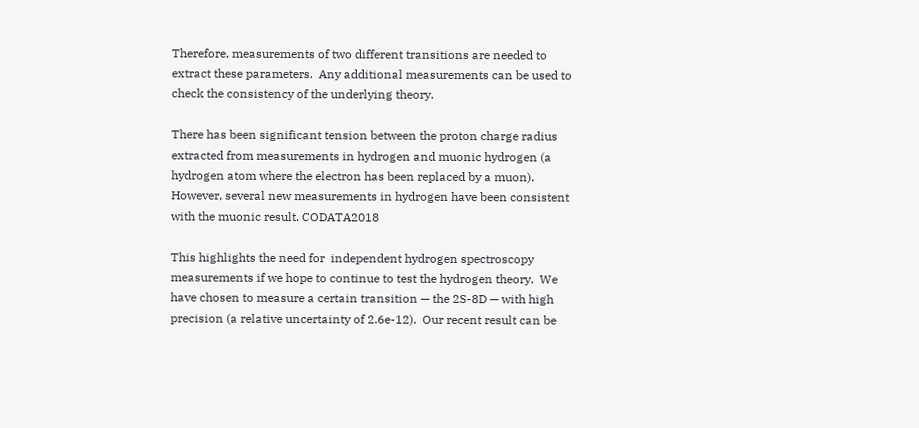Therefore, measurements of two different transitions are needed to extract these parameters.  Any additional measurements can be used to check the consistency of the underlying theory.

There has been significant tension between the proton charge radius extracted from measurements in hydrogen and muonic hydrogen (a hydrogen atom where the electron has been replaced by a muon).  However, several new measurements in hydrogen have been consistent with the muonic result. CODATA2018

This highlights the need for  independent hydrogen spectroscopy measurements if we hope to continue to test the hydrogen theory.  We have chosen to measure a certain transition — the 2S-8D — with high precision (a relative uncertainty of 2.6e-12).  Our recent result can be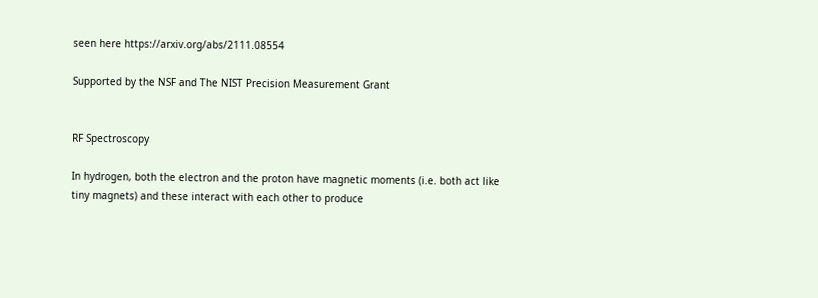seen here https://arxiv.org/abs/2111.08554

Supported by the NSF and The NIST Precision Measurement Grant


RF Spectroscopy

In hydrogen, both the electron and the proton have magnetic moments (i.e. both act like tiny magnets) and these interact with each other to produce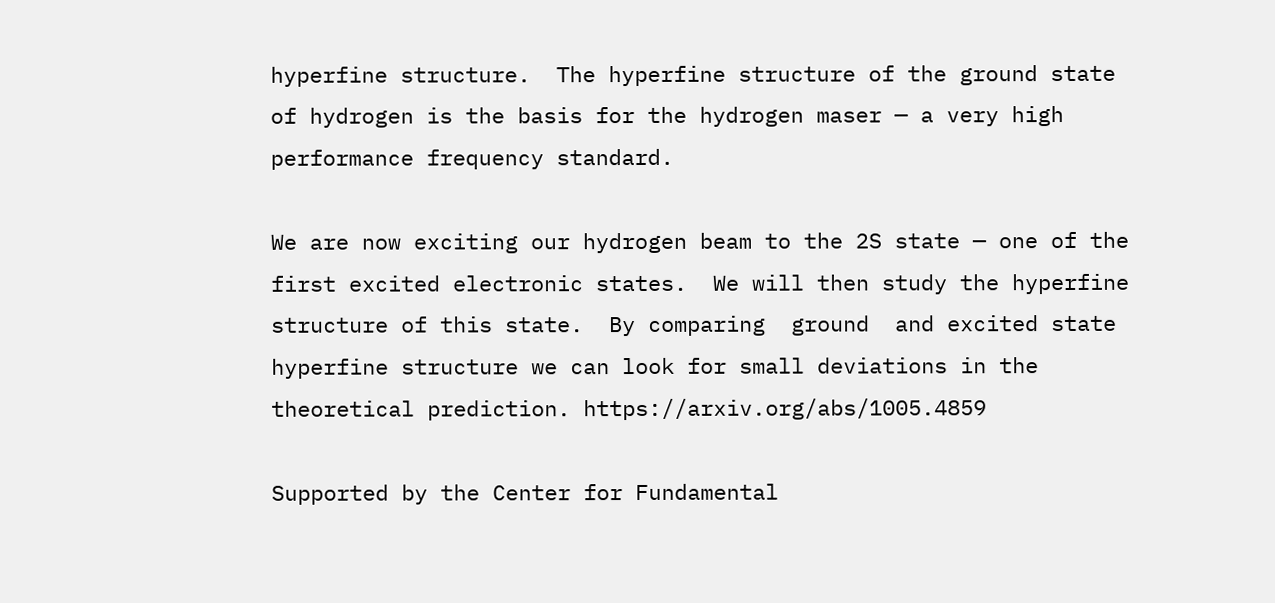hyperfine structure.  The hyperfine structure of the ground state of hydrogen is the basis for the hydrogen maser — a very high performance frequency standard.

We are now exciting our hydrogen beam to the 2S state — one of the first excited electronic states.  We will then study the hyperfine structure of this state.  By comparing  ground  and excited state hyperfine structure we can look for small deviations in the theoretical prediction. https://arxiv.org/abs/1005.4859

Supported by the Center for Fundamental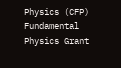Physics (CFP) Fundamental Physics Grant